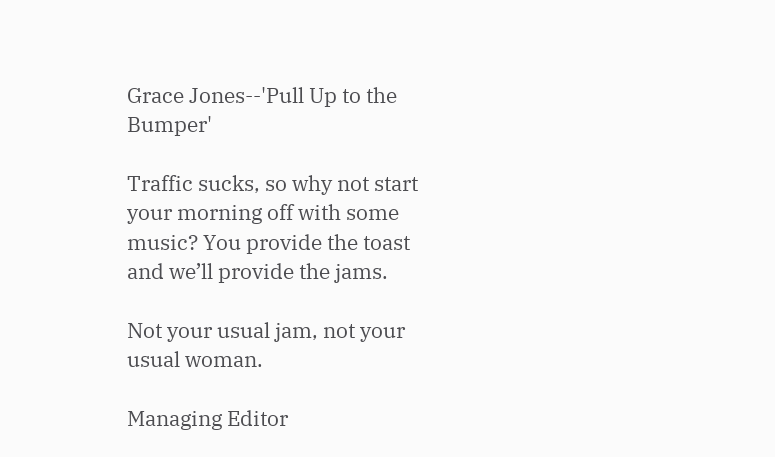Grace Jones--'Pull Up to the Bumper'

Traffic sucks, so why not start your morning off with some music? You provide the toast and we’ll provide the jams.

Not your usual jam, not your usual woman.

Managing Editor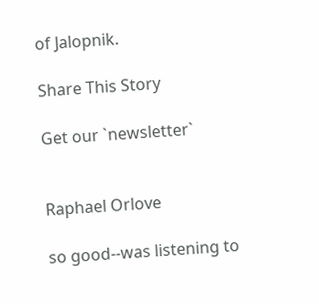of Jalopnik.

Share This Story

Get our `newsletter`


Raphael Orlove

so good--was listening to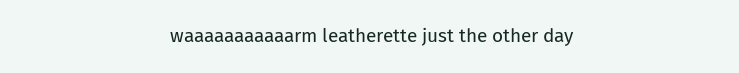waaaaaaaaaaarm leatherette just the other day